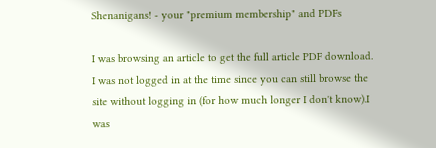Shenanigans! - your "premium membership" and PDFs

I was browsing an article to get the full article PDF download. I was not logged in at the time since you can still browse the site without logging in (for how much longer I don't know).I was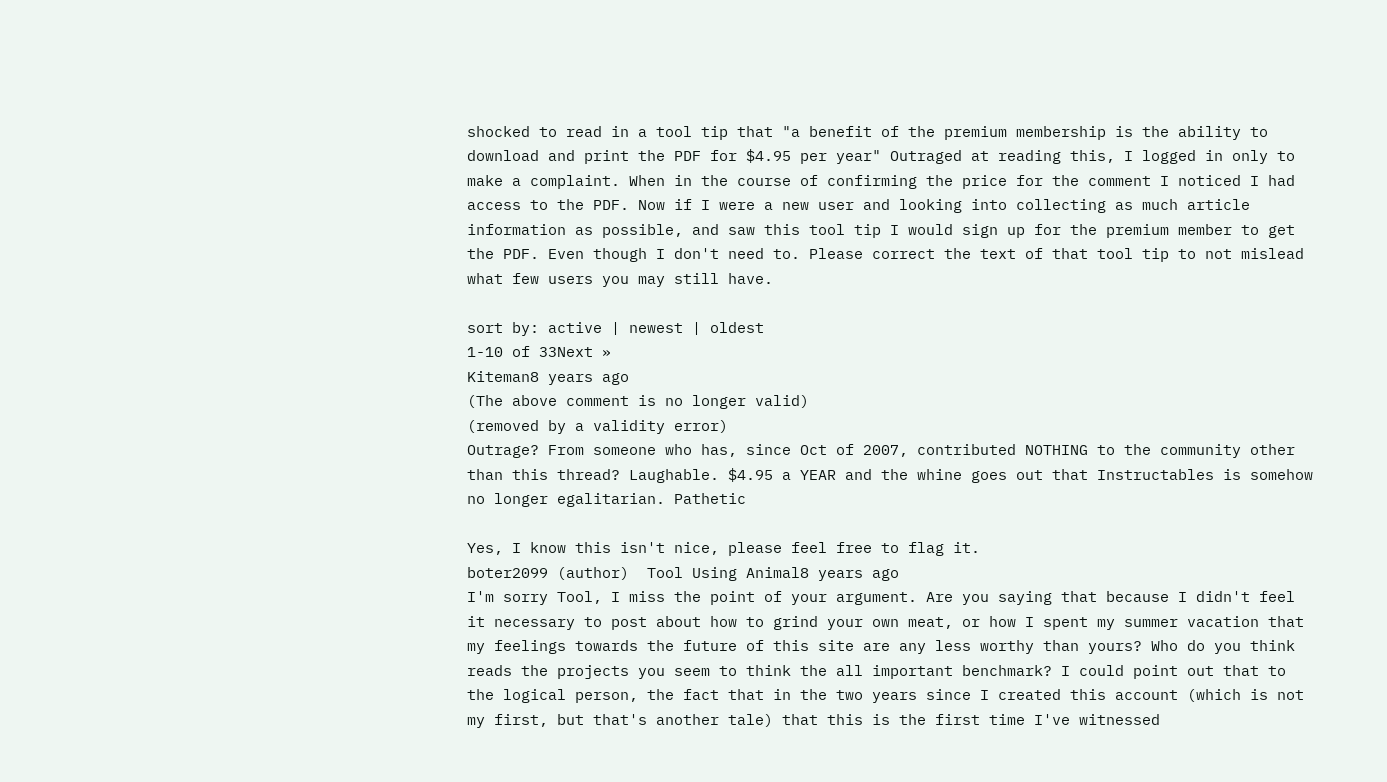shocked to read in a tool tip that "a benefit of the premium membership is the ability to download and print the PDF for $4.95 per year" Outraged at reading this, I logged in only to make a complaint. When in the course of confirming the price for the comment I noticed I had access to the PDF. Now if I were a new user and looking into collecting as much article information as possible, and saw this tool tip I would sign up for the premium member to get the PDF. Even though I don't need to. Please correct the text of that tool tip to not mislead what few users you may still have.

sort by: active | newest | oldest
1-10 of 33Next »
Kiteman8 years ago
(The above comment is no longer valid)
(removed by a validity error)
Outrage? From someone who has, since Oct of 2007, contributed NOTHING to the community other than this thread? Laughable. $4.95 a YEAR and the whine goes out that Instructables is somehow no longer egalitarian. Pathetic

Yes, I know this isn't nice, please feel free to flag it.
boter2099 (author)  Tool Using Animal8 years ago
I'm sorry Tool, I miss the point of your argument. Are you saying that because I didn't feel it necessary to post about how to grind your own meat, or how I spent my summer vacation that my feelings towards the future of this site are any less worthy than yours? Who do you think reads the projects you seem to think the all important benchmark? I could point out that to the logical person, the fact that in the two years since I created this account (which is not my first, but that's another tale) that this is the first time I've witnessed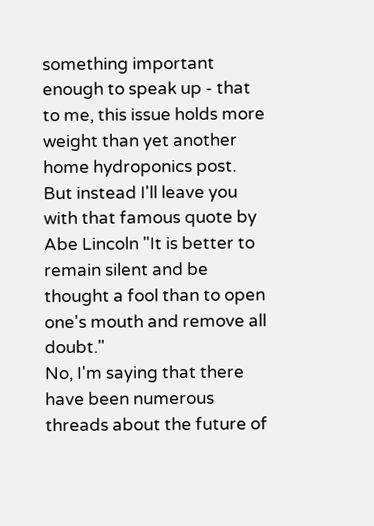something important enough to speak up - that to me, this issue holds more weight than yet another home hydroponics post. But instead I'll leave you with that famous quote by Abe Lincoln "It is better to remain silent and be thought a fool than to open one's mouth and remove all doubt."
No, I'm saying that there have been numerous threads about the future of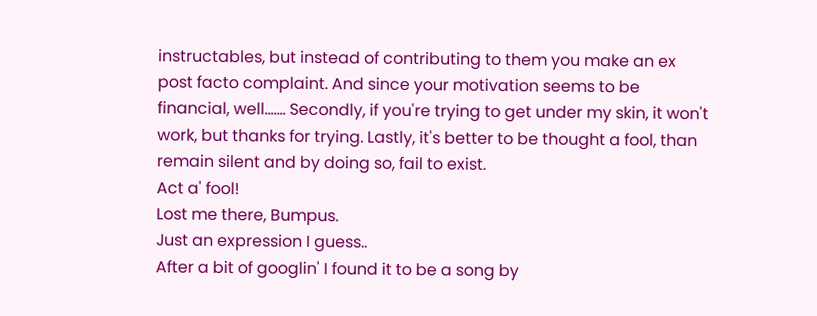instructables, but instead of contributing to them you make an ex post facto complaint. And since your motivation seems to be financial, well....... Secondly, if you're trying to get under my skin, it won't work, but thanks for trying. Lastly, it's better to be thought a fool, than remain silent and by doing so, fail to exist.
Act a' fool!
Lost me there, Bumpus.
Just an expression I guess..
After a bit of googlin' I found it to be a song by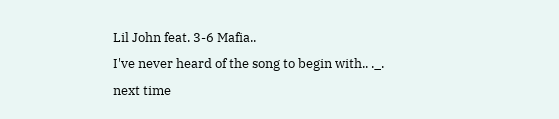Lil John feat. 3-6 Mafia..
I've never heard of the song to begin with.. ._.
next time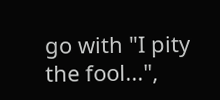go with "I pity the fool...",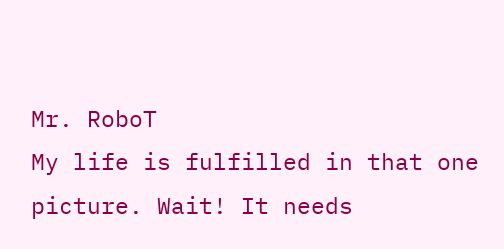Mr. RoboT
My life is fulfilled in that one picture. Wait! It needs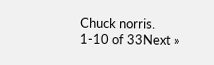Chuck norris.
1-10 of 33Next »